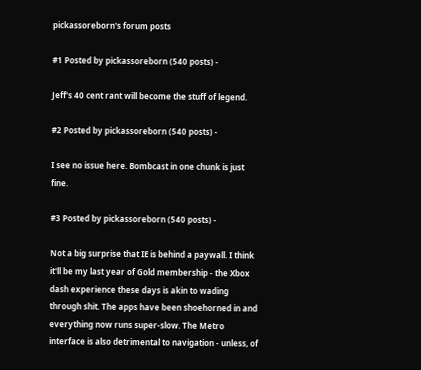pickassoreborn's forum posts

#1 Posted by pickassoreborn (540 posts) -

Jeff's 40 cent rant will become the stuff of legend.

#2 Posted by pickassoreborn (540 posts) -

I see no issue here. Bombcast in one chunk is just fine.

#3 Posted by pickassoreborn (540 posts) -

Not a big surprise that IE is behind a paywall. I think it'll be my last year of Gold membership - the Xbox dash experience these days is akin to wading through shit. The apps have been shoehorned in and everything now runs super-slow. The Metro interface is also detrimental to navigation - unless, of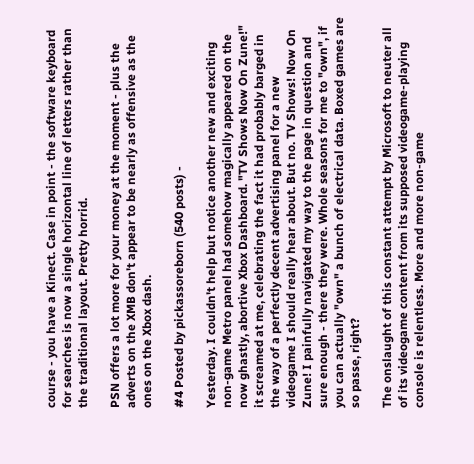course - you have a Kinect. Case in point - the software keyboard for searches is now a single horizontal line of letters rather than the traditional layout. Pretty horrid.

PSN offers a lot more for your money at the moment - plus the adverts on the XMB don't appear to be nearly as offensive as the ones on the Xbox dash.

#4 Posted by pickassoreborn (540 posts) -

Yesterday. I couldn't help but notice another new and exciting non-game Metro panel had somehow magically appeared on the now ghastly, abortive Xbox Dashboard. "TV Shows Now On Zune!" it screamed at me, celebrating the fact it had probably barged in the way of a perfectly decent advertising panel for a new videogame I should really hear about. But no. TV Shows! Now On Zune! I painfully navigated my way to the page in question and sure enough - there they were. Whole seasons for me to "own", if you can actually "own" a bunch of electrical data. Boxed games are so passe, right?

The onslaught of this constant attempt by Microsoft to neuter all of its videogame content from its supposed videogame-playing console is relentless. More and more non-game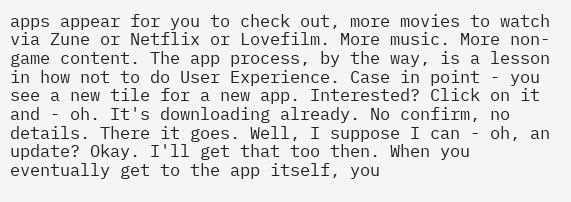apps appear for you to check out, more movies to watch via Zune or Netflix or Lovefilm. More music. More non-game content. The app process, by the way, is a lesson in how not to do User Experience. Case in point - you see a new tile for a new app. Interested? Click on it and - oh. It's downloading already. No confirm, no details. There it goes. Well, I suppose I can - oh, an update? Okay. I'll get that too then. When you eventually get to the app itself, you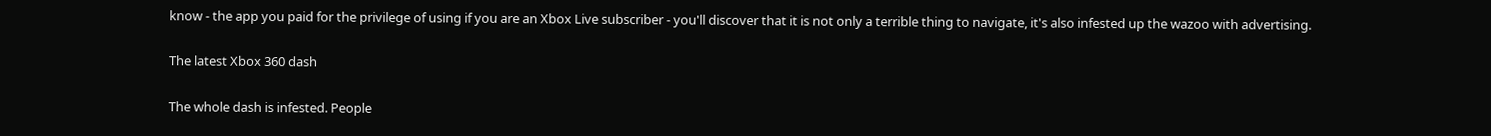know - the app you paid for the privilege of using if you are an Xbox Live subscriber - you'll discover that it is not only a terrible thing to navigate, it's also infested up the wazoo with advertising.

The latest Xbox 360 dash

The whole dash is infested. People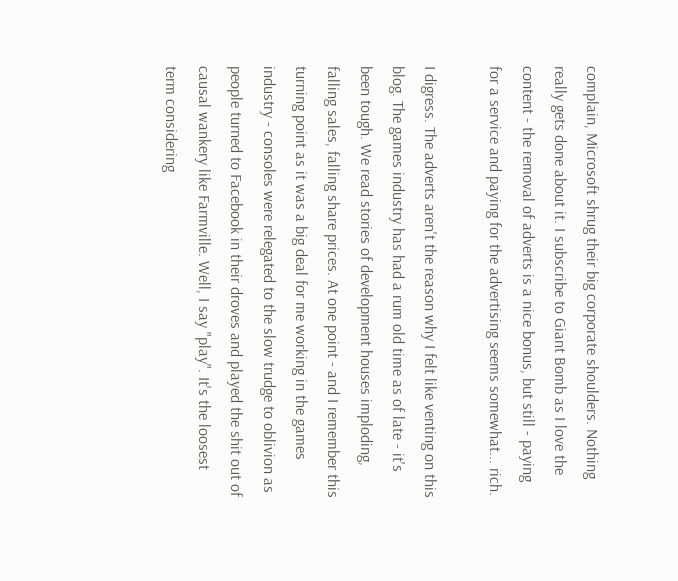complain, Microsoft shrug their big corporate shoulders. Nothing really gets done about it. I subscribe to Giant Bomb as I love the content - the removal of adverts is a nice bonus, but still - paying for a service and paying for the advertising seems somewhat... rich.

I digress. The adverts aren't the reason why I felt like venting on this blog. The games industry has had a rum old time as of late - it's been tough. We read stories of development houses imploding, falling sales, falling share prices. At one point - and I remember this turning point as it was a big deal for me working in the games industry - consoles were relegated to the slow trudge to oblivion as people turned to Facebook in their droves and played the shit out of causal wankery like Farmville. Well, I say "play". It's the loosest term considering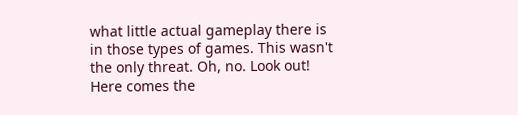what little actual gameplay there is in those types of games. This wasn't the only threat. Oh, no. Look out! Here comes the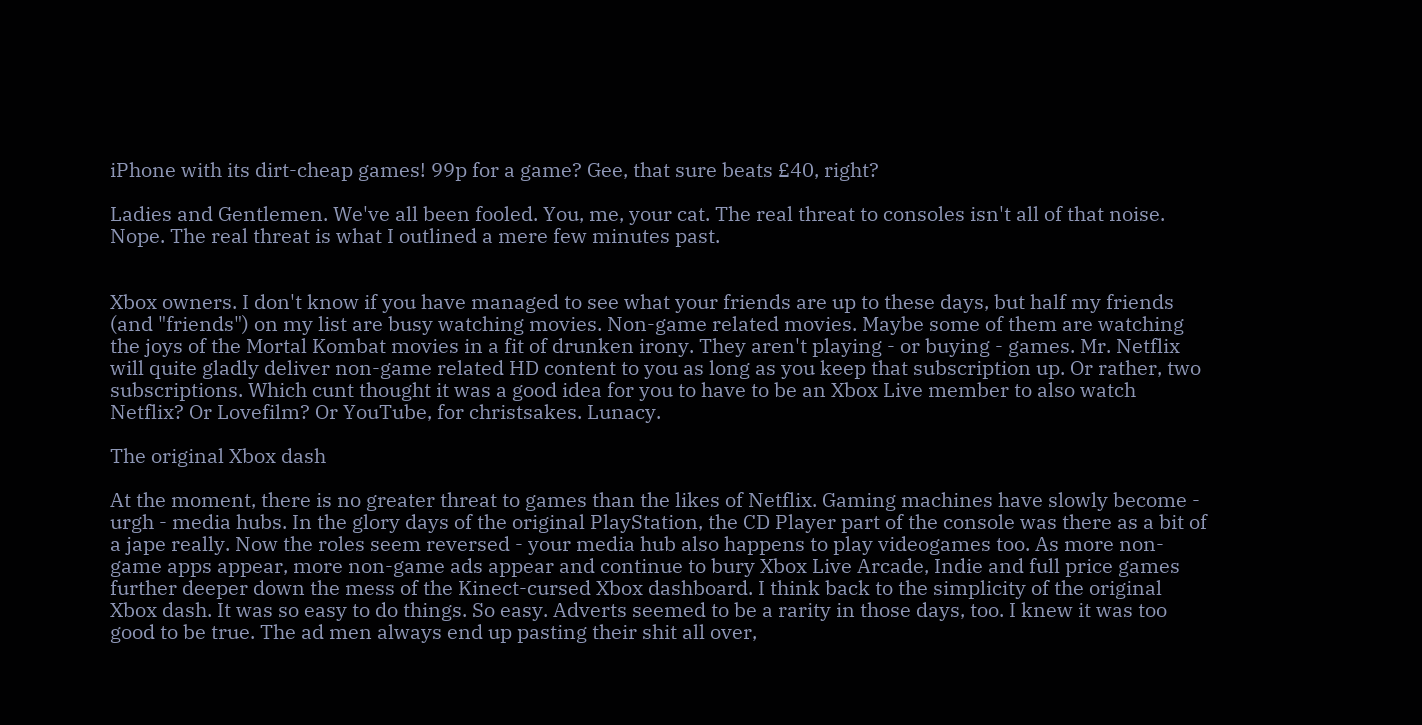iPhone with its dirt-cheap games! 99p for a game? Gee, that sure beats £40, right?

Ladies and Gentlemen. We've all been fooled. You, me, your cat. The real threat to consoles isn't all of that noise. Nope. The real threat is what I outlined a mere few minutes past.


Xbox owners. I don't know if you have managed to see what your friends are up to these days, but half my friends (and "friends") on my list are busy watching movies. Non-game related movies. Maybe some of them are watching the joys of the Mortal Kombat movies in a fit of drunken irony. They aren't playing - or buying - games. Mr. Netflix will quite gladly deliver non-game related HD content to you as long as you keep that subscription up. Or rather, two subscriptions. Which cunt thought it was a good idea for you to have to be an Xbox Live member to also watch Netflix? Or Lovefilm? Or YouTube, for christsakes. Lunacy.

The original Xbox dash

At the moment, there is no greater threat to games than the likes of Netflix. Gaming machines have slowly become - urgh - media hubs. In the glory days of the original PlayStation, the CD Player part of the console was there as a bit of a jape really. Now the roles seem reversed - your media hub also happens to play videogames too. As more non-game apps appear, more non-game ads appear and continue to bury Xbox Live Arcade, Indie and full price games further deeper down the mess of the Kinect-cursed Xbox dashboard. I think back to the simplicity of the original Xbox dash. It was so easy to do things. So easy. Adverts seemed to be a rarity in those days, too. I knew it was too good to be true. The ad men always end up pasting their shit all over,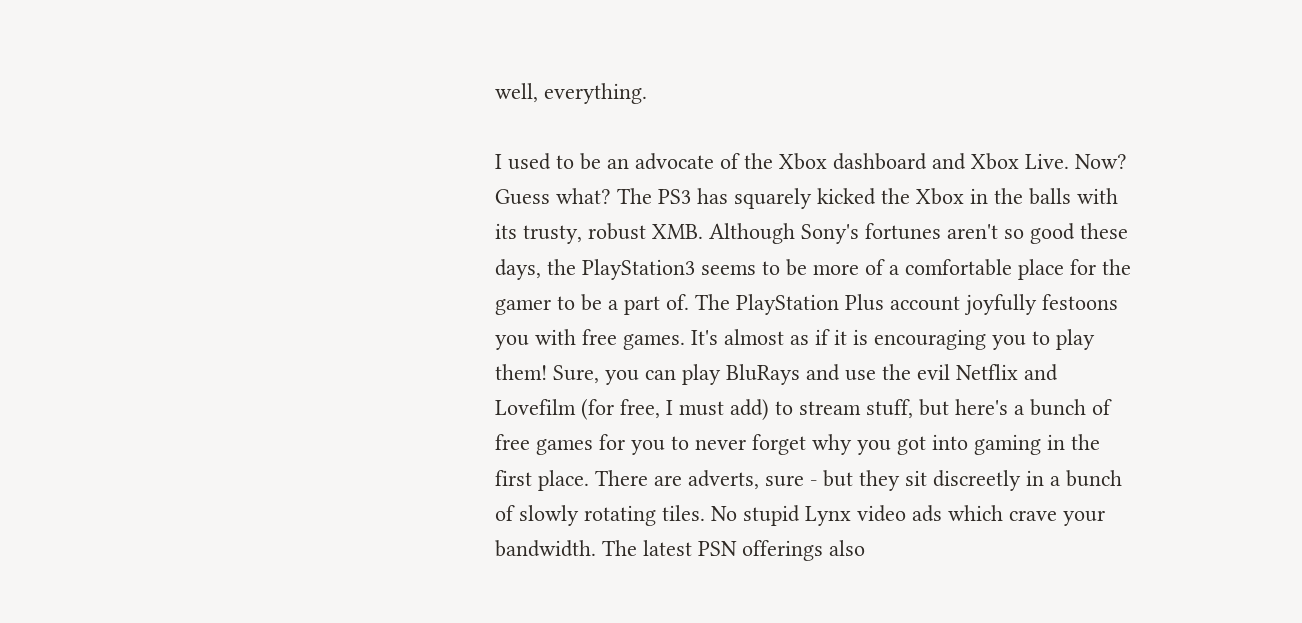well, everything.

I used to be an advocate of the Xbox dashboard and Xbox Live. Now? Guess what? The PS3 has squarely kicked the Xbox in the balls with its trusty, robust XMB. Although Sony's fortunes aren't so good these days, the PlayStation3 seems to be more of a comfortable place for the gamer to be a part of. The PlayStation Plus account joyfully festoons you with free games. It's almost as if it is encouraging you to play them! Sure, you can play BluRays and use the evil Netflix and Lovefilm (for free, I must add) to stream stuff, but here's a bunch of free games for you to never forget why you got into gaming in the first place. There are adverts, sure - but they sit discreetly in a bunch of slowly rotating tiles. No stupid Lynx video ads which crave your bandwidth. The latest PSN offerings also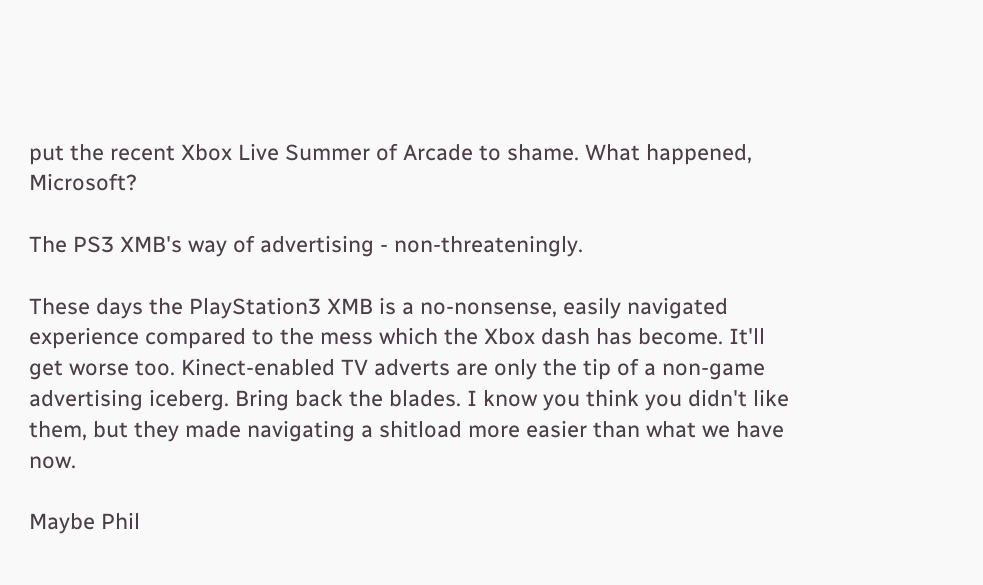put the recent Xbox Live Summer of Arcade to shame. What happened, Microsoft?

The PS3 XMB's way of advertising - non-threateningly.

These days the PlayStation3 XMB is a no-nonsense, easily navigated experience compared to the mess which the Xbox dash has become. It'll get worse too. Kinect-enabled TV adverts are only the tip of a non-game advertising iceberg. Bring back the blades. I know you think you didn't like them, but they made navigating a shitload more easier than what we have now.

Maybe Phil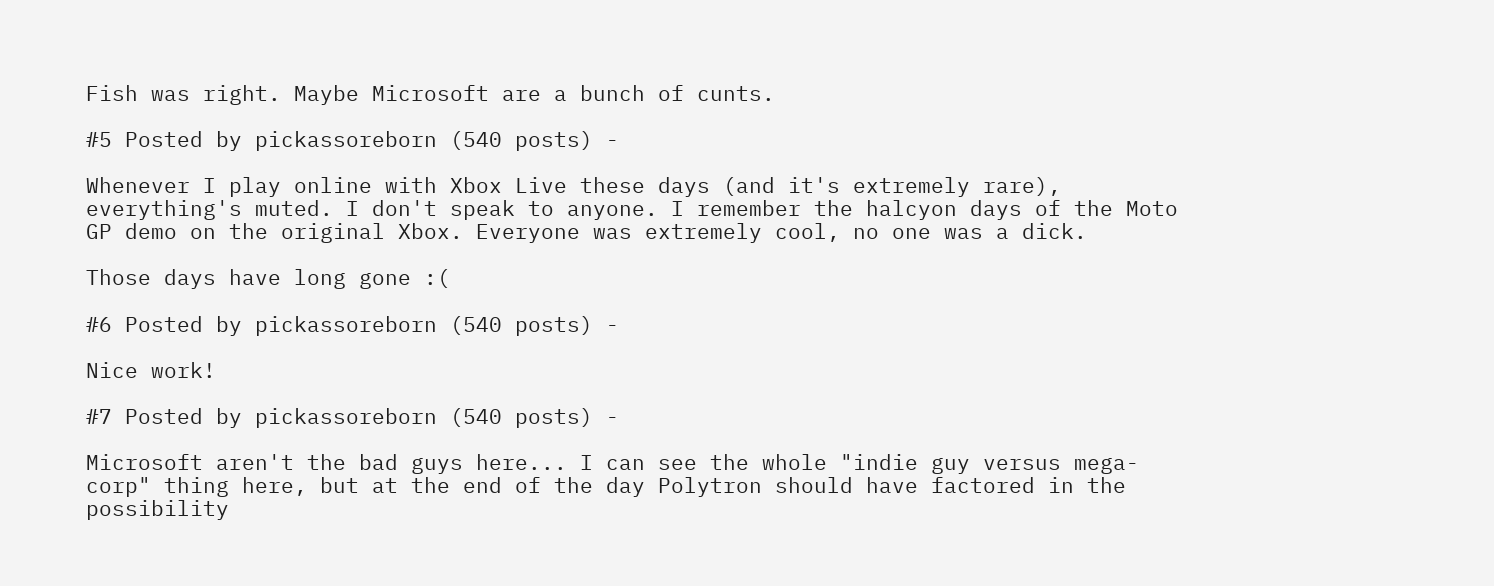Fish was right. Maybe Microsoft are a bunch of cunts.

#5 Posted by pickassoreborn (540 posts) -

Whenever I play online with Xbox Live these days (and it's extremely rare), everything's muted. I don't speak to anyone. I remember the halcyon days of the Moto GP demo on the original Xbox. Everyone was extremely cool, no one was a dick.

Those days have long gone :(

#6 Posted by pickassoreborn (540 posts) -

Nice work!

#7 Posted by pickassoreborn (540 posts) -

Microsoft aren't the bad guys here... I can see the whole "indie guy versus mega-corp" thing here, but at the end of the day Polytron should have factored in the possibility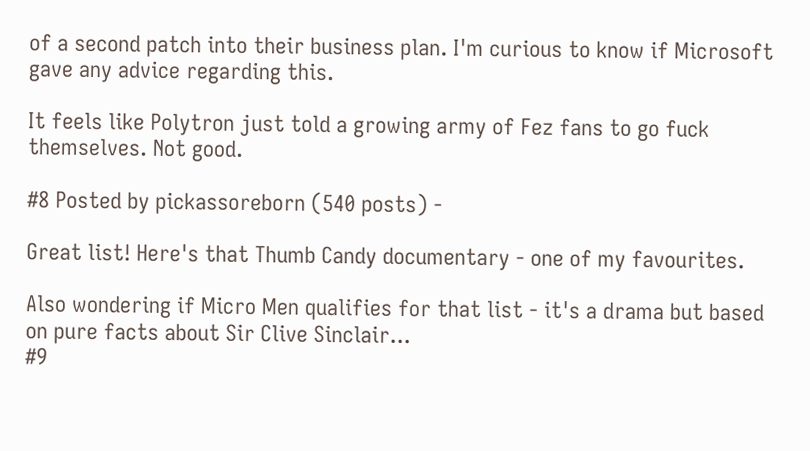of a second patch into their business plan. I'm curious to know if Microsoft gave any advice regarding this.

It feels like Polytron just told a growing army of Fez fans to go fuck themselves. Not good.

#8 Posted by pickassoreborn (540 posts) -

Great list! Here's that Thumb Candy documentary - one of my favourites.

Also wondering if Micro Men qualifies for that list - it's a drama but based on pure facts about Sir Clive Sinclair...
#9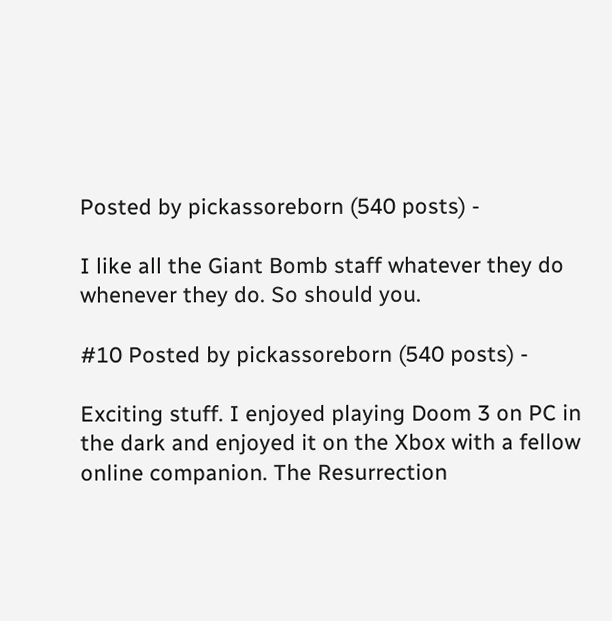Posted by pickassoreborn (540 posts) -

I like all the Giant Bomb staff whatever they do whenever they do. So should you.

#10 Posted by pickassoreborn (540 posts) -

Exciting stuff. I enjoyed playing Doom 3 on PC in the dark and enjoyed it on the Xbox with a fellow online companion. The Resurrection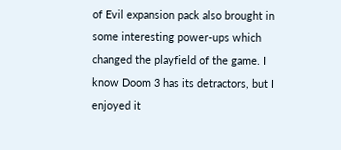of Evil expansion pack also brought in some interesting power-ups which changed the playfield of the game. I know Doom 3 has its detractors, but I enjoyed it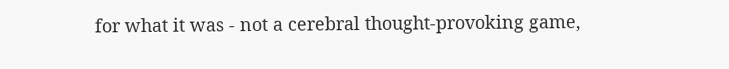for what it was - not a cerebral thought-provoking game,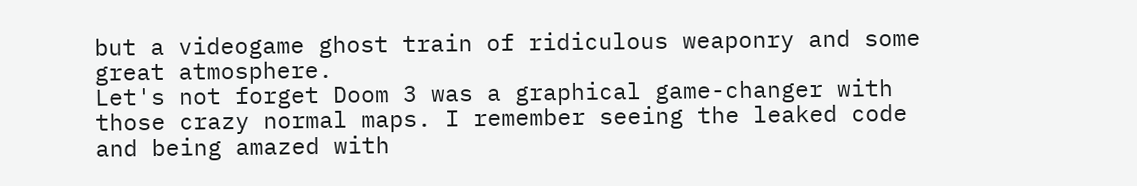but a videogame ghost train of ridiculous weaponry and some great atmosphere.
Let's not forget Doom 3 was a graphical game-changer with those crazy normal maps. I remember seeing the leaked code and being amazed with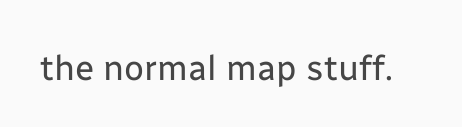the normal map stuff.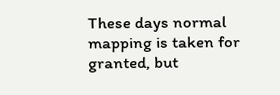These days normal mapping is taken for granted, but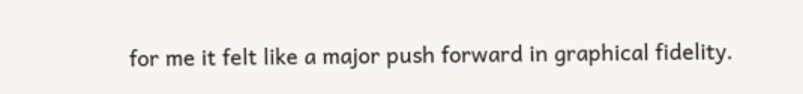for me it felt like a major push forward in graphical fidelity.